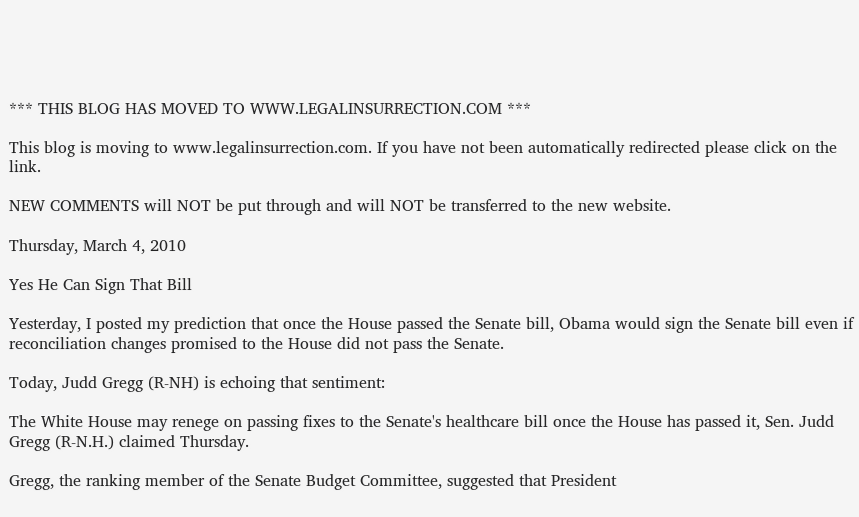*** THIS BLOG HAS MOVED TO WWW.LEGALINSURRECTION.COM ***

This blog is moving to www.legalinsurrection.com. If you have not been automatically redirected please click on the link.

NEW COMMENTS will NOT be put through and will NOT be transferred to the new website.

Thursday, March 4, 2010

Yes He Can Sign That Bill

Yesterday, I posted my prediction that once the House passed the Senate bill, Obama would sign the Senate bill even if reconciliation changes promised to the House did not pass the Senate.

Today, Judd Gregg (R-NH) is echoing that sentiment:

The White House may renege on passing fixes to the Senate's healthcare bill once the House has passed it, Sen. Judd Gregg (R-N.H.) claimed Thursday.

Gregg, the ranking member of the Senate Budget Committee, suggested that President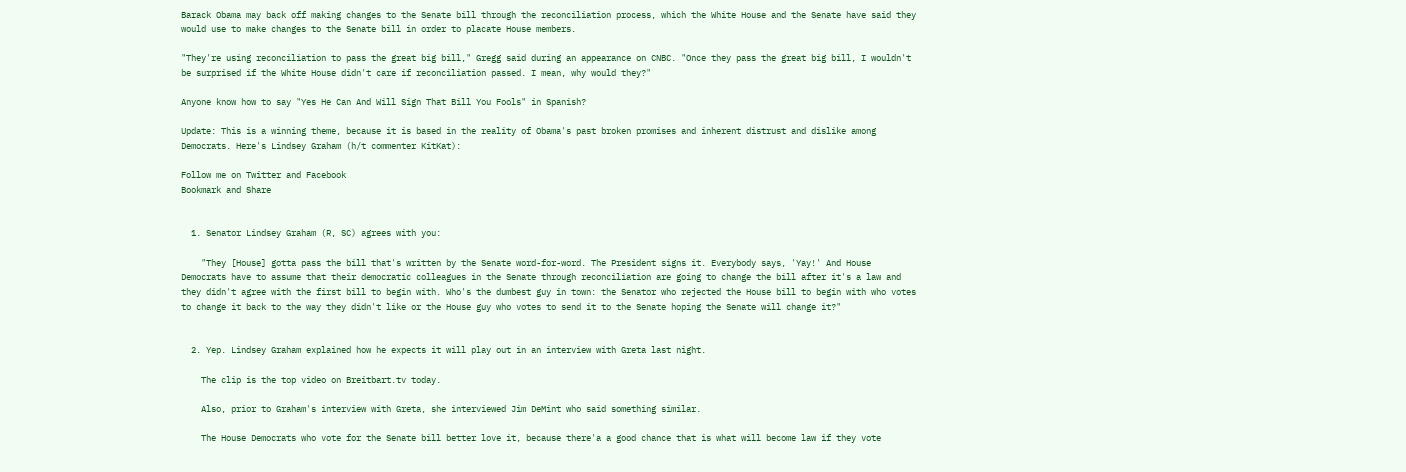Barack Obama may back off making changes to the Senate bill through the reconciliation process, which the White House and the Senate have said they would use to make changes to the Senate bill in order to placate House members.

"They're using reconciliation to pass the great big bill," Gregg said during an appearance on CNBC. "Once they pass the great big bill, I wouldn't be surprised if the White House didn't care if reconciliation passed. I mean, why would they?"

Anyone know how to say "Yes He Can And Will Sign That Bill You Fools" in Spanish?

Update: This is a winning theme, because it is based in the reality of Obama's past broken promises and inherent distrust and dislike among Democrats. Here's Lindsey Graham (h/t commenter KitKat):

Follow me on Twitter and Facebook
Bookmark and Share


  1. Senator Lindsey Graham (R, SC) agrees with you:

    "They [House] gotta pass the bill that's written by the Senate word-for-word. The President signs it. Everybody says, 'Yay!' And House Democrats have to assume that their democratic colleagues in the Senate through reconciliation are going to change the bill after it's a law and they didn't agree with the first bill to begin with. Who's the dumbest guy in town: the Senator who rejected the House bill to begin with who votes to change it back to the way they didn't like or the House guy who votes to send it to the Senate hoping the Senate will change it?"


  2. Yep. Lindsey Graham explained how he expects it will play out in an interview with Greta last night.

    The clip is the top video on Breitbart.tv today.

    Also, prior to Graham's interview with Greta, she interviewed Jim DeMint who said something similar.

    The House Democrats who vote for the Senate bill better love it, because there'a a good chance that is what will become law if they vote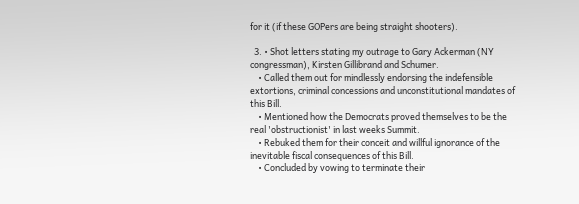for it (if these GOPers are being straight shooters).

  3. • Shot letters stating my outrage to Gary Ackerman (NY congressman), Kirsten Gillibrand and Schumer.
    • Called them out for mindlessly endorsing the indefensible extortions, criminal concessions and unconstitutional mandates of this Bill.
    • Mentioned how the Democrats proved themselves to be the real 'obstructionist' in last weeks Summit.
    • Rebuked them for their conceit and willful ignorance of the inevitable fiscal consequences of this Bill.
    • Concluded by vowing to terminate their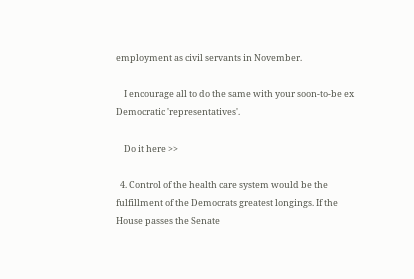employment as civil servants in November.

    I encourage all to do the same with your soon-to-be ex Democratic 'representatives'.

    Do it here >>

  4. Control of the health care system would be the fulfillment of the Democrats greatest longings. If the House passes the Senate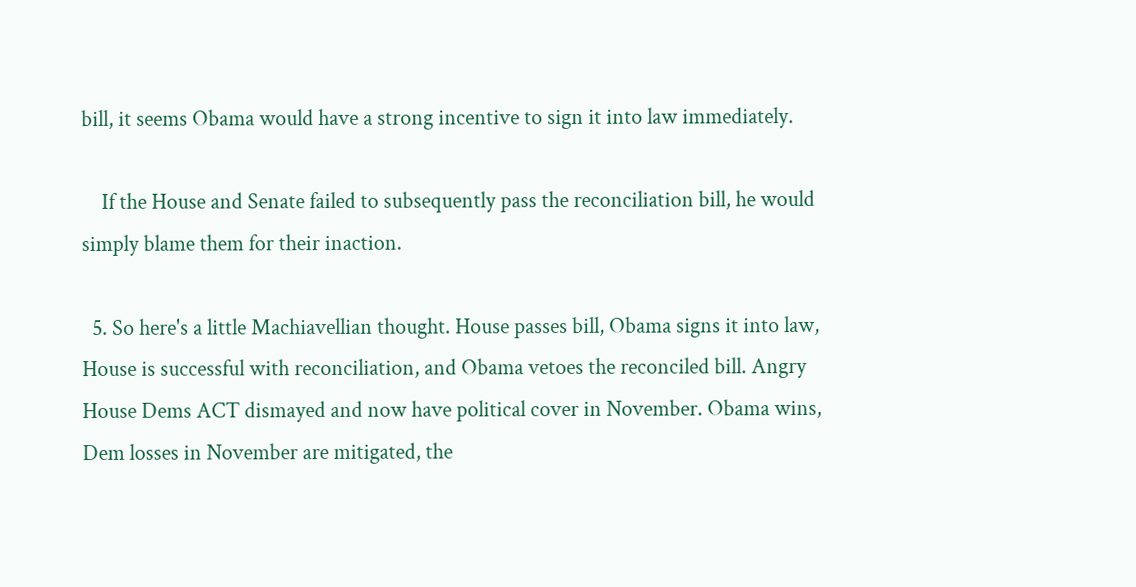bill, it seems Obama would have a strong incentive to sign it into law immediately.

    If the House and Senate failed to subsequently pass the reconciliation bill, he would simply blame them for their inaction.

  5. So here's a little Machiavellian thought. House passes bill, Obama signs it into law, House is successful with reconciliation, and Obama vetoes the reconciled bill. Angry House Dems ACT dismayed and now have political cover in November. Obama wins, Dem losses in November are mitigated, the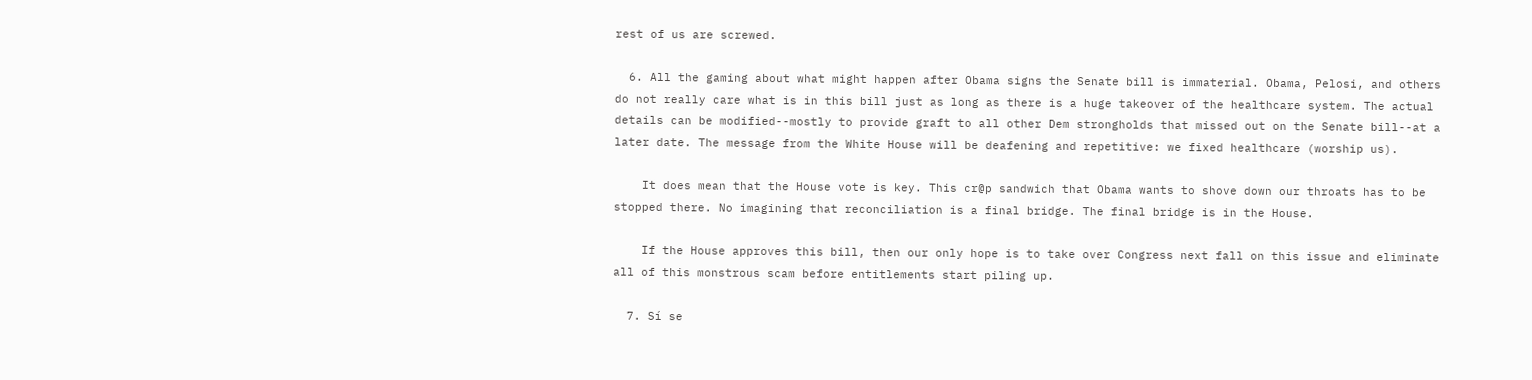rest of us are screwed.

  6. All the gaming about what might happen after Obama signs the Senate bill is immaterial. Obama, Pelosi, and others do not really care what is in this bill just as long as there is a huge takeover of the healthcare system. The actual details can be modified--mostly to provide graft to all other Dem strongholds that missed out on the Senate bill--at a later date. The message from the White House will be deafening and repetitive: we fixed healthcare (worship us).

    It does mean that the House vote is key. This cr@p sandwich that Obama wants to shove down our throats has to be stopped there. No imagining that reconciliation is a final bridge. The final bridge is in the House.

    If the House approves this bill, then our only hope is to take over Congress next fall on this issue and eliminate all of this monstrous scam before entitlements start piling up.

  7. Sí se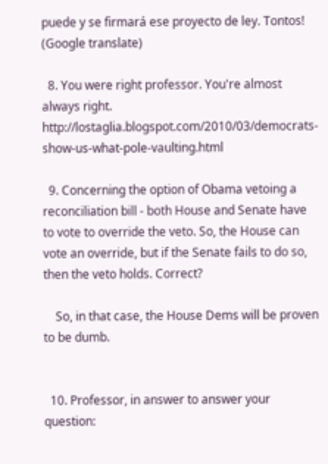puede y se firmará ese proyecto de ley. Tontos! (Google translate)

  8. You were right professor. You're almost always right. http://lostaglia.blogspot.com/2010/03/democrats-show-us-what-pole-vaulting.html

  9. Concerning the option of Obama vetoing a reconciliation bill - both House and Senate have to vote to override the veto. So, the House can vote an override, but if the Senate fails to do so, then the veto holds. Correct?

    So, in that case, the House Dems will be proven to be dumb.


  10. Professor, in answer to answer your question: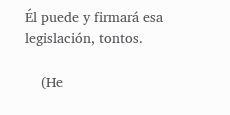Él puede y firmará esa legislación, tontos.

    (He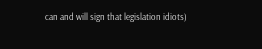can and will sign that legislation idiots)